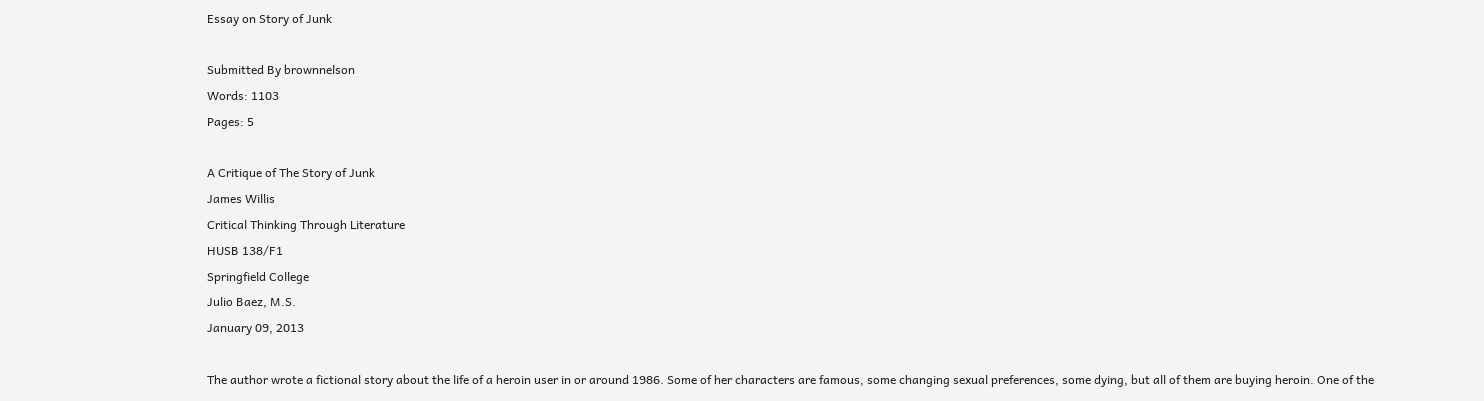Essay on Story of Junk

Submitted By brownnelson
Words: 1103
Pages: 5

A Critique of The Story of Junk
James Willis
Critical Thinking Through Literature
HUSB 138/F1
Springfield College
Julio Baez, M.S.
January 09, 2013

The author wrote a fictional story about the life of a heroin user in or around 1986. Some of her characters are famous, some changing sexual preferences, some dying, but all of them are buying heroin. One of the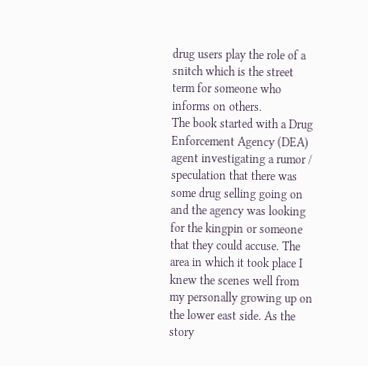drug users play the role of a snitch which is the street term for someone who informs on others.
The book started with a Drug Enforcement Agency (DEA) agent investigating a rumor / speculation that there was some drug selling going on and the agency was looking for the kingpin or someone that they could accuse. The area in which it took place I knew the scenes well from my personally growing up on the lower east side. As the story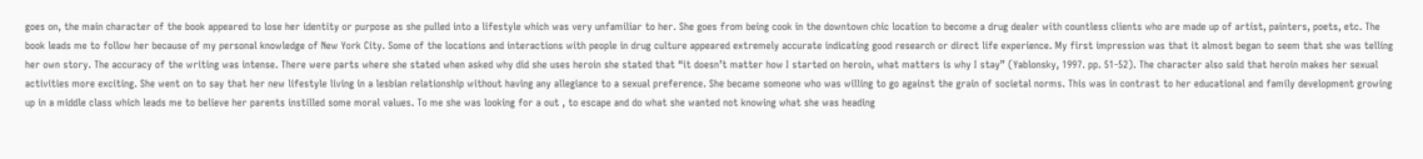goes on, the main character of the book appeared to lose her identity or purpose as she pulled into a lifestyle which was very unfamiliar to her. She goes from being cook in the downtown chic location to become a drug dealer with countless clients who are made up of artist, painters, poets, etc. The book leads me to follow her because of my personal knowledge of New York City. Some of the locations and interactions with people in drug culture appeared extremely accurate indicating good research or direct life experience. My first impression was that it almost began to seem that she was telling her own story. The accuracy of the writing was intense. There were parts where she stated when asked why did she uses heroin she stated that “it doesn’t matter how I started on heroin, what matters is why I stay” (Yablonsky, 1997. pp. 51-52). The character also said that heroin makes her sexual activities more exciting. She went on to say that her new lifestyle living in a lesbian relationship without having any allegiance to a sexual preference. She became someone who was willing to go against the grain of societal norms. This was in contrast to her educational and family development growing up in a middle class which leads me to believe her parents instilled some moral values. To me she was looking for a out , to escape and do what she wanted not knowing what she was heading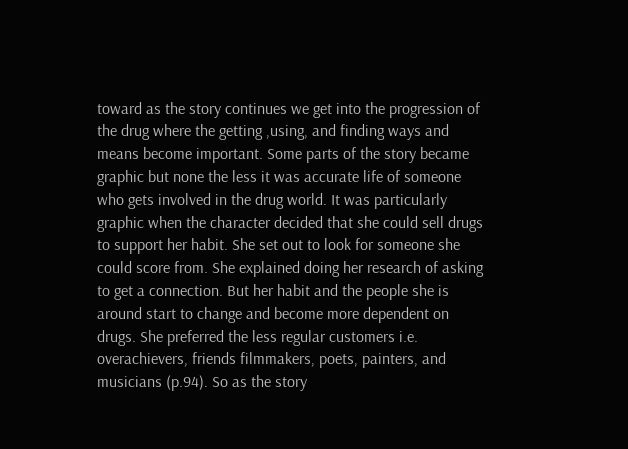toward as the story continues we get into the progression of the drug where the getting ,using, and finding ways and means become important. Some parts of the story became graphic but none the less it was accurate life of someone who gets involved in the drug world. It was particularly graphic when the character decided that she could sell drugs to support her habit. She set out to look for someone she could score from. She explained doing her research of asking to get a connection. But her habit and the people she is around start to change and become more dependent on drugs. She preferred the less regular customers i.e. overachievers, friends filmmakers, poets, painters, and musicians (p.94). So as the story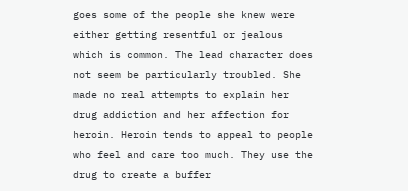goes some of the people she knew were either getting resentful or jealous which is common. The lead character does not seem be particularly troubled. She made no real attempts to explain her drug addiction and her affection for heroin. Heroin tends to appeal to people who feel and care too much. They use the drug to create a buffer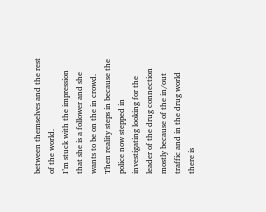between themselves and the rest of the world.
I’m stuck with the impression that she is a follower and she wants to be on the in crowd. Then reality steps in because the police now stepped in investigating looking for the leader of the drug connection mostly because of the in/out traffic and in the drug world there is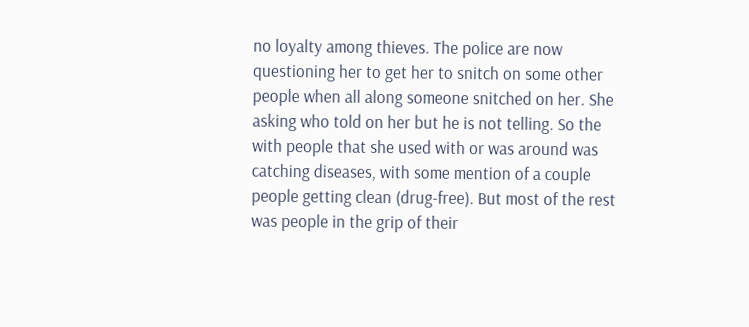no loyalty among thieves. The police are now questioning her to get her to snitch on some other people when all along someone snitched on her. She asking who told on her but he is not telling. So the with people that she used with or was around was catching diseases, with some mention of a couple people getting clean (drug-free). But most of the rest was people in the grip of their